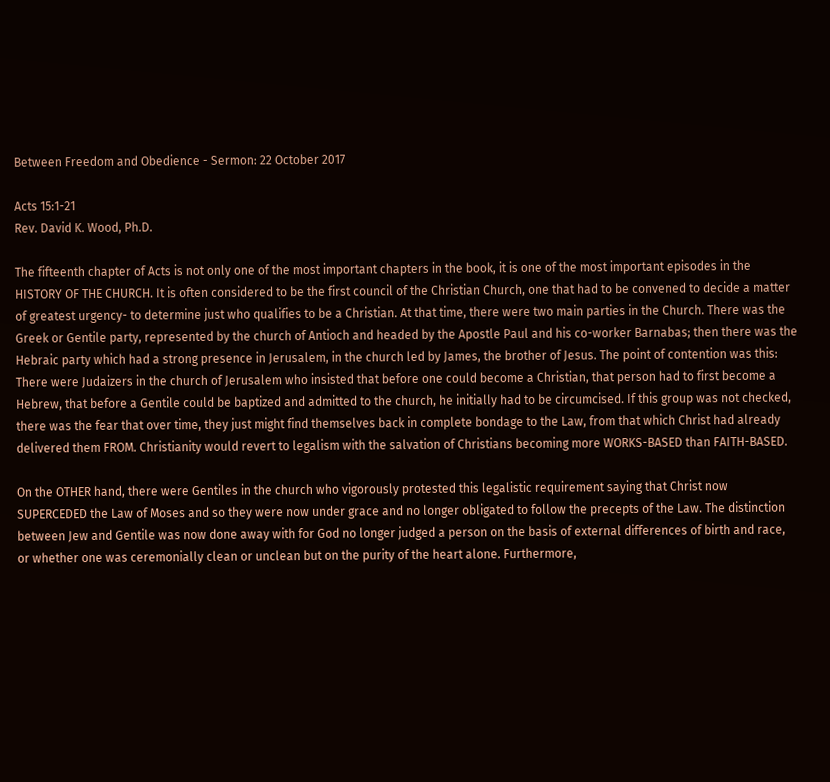Between Freedom and Obedience - Sermon: 22 October 2017

Acts 15:1-21
Rev. David K. Wood, Ph.D.

The fifteenth chapter of Acts is not only one of the most important chapters in the book, it is one of the most important episodes in the HISTORY OF THE CHURCH. It is often considered to be the first council of the Christian Church, one that had to be convened to decide a matter of greatest urgency- to determine just who qualifies to be a Christian. At that time, there were two main parties in the Church. There was the Greek or Gentile party, represented by the church of Antioch and headed by the Apostle Paul and his co-worker Barnabas; then there was the Hebraic party which had a strong presence in Jerusalem, in the church led by James, the brother of Jesus. The point of contention was this: There were Judaizers in the church of Jerusalem who insisted that before one could become a Christian, that person had to first become a Hebrew, that before a Gentile could be baptized and admitted to the church, he initially had to be circumcised. If this group was not checked, there was the fear that over time, they just might find themselves back in complete bondage to the Law, from that which Christ had already delivered them FROM. Christianity would revert to legalism with the salvation of Christians becoming more WORKS-BASED than FAITH-BASED.

On the OTHER hand, there were Gentiles in the church who vigorously protested this legalistic requirement saying that Christ now SUPERCEDED the Law of Moses and so they were now under grace and no longer obligated to follow the precepts of the Law. The distinction between Jew and Gentile was now done away with for God no longer judged a person on the basis of external differences of birth and race, or whether one was ceremonially clean or unclean but on the purity of the heart alone. Furthermore,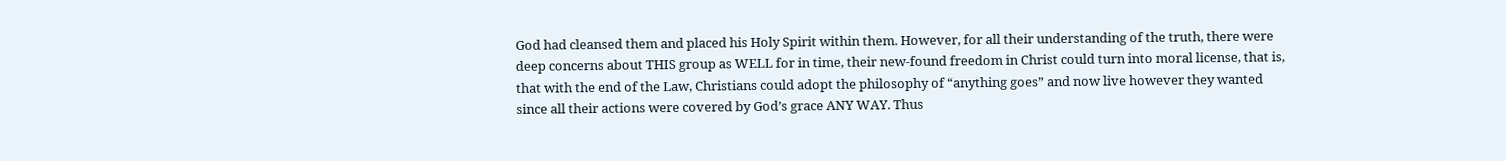God had cleansed them and placed his Holy Spirit within them. However, for all their understanding of the truth, there were deep concerns about THIS group as WELL for in time, their new-found freedom in Christ could turn into moral license, that is, that with the end of the Law, Christians could adopt the philosophy of “anything goes” and now live however they wanted since all their actions were covered by God’s grace ANY WAY. Thus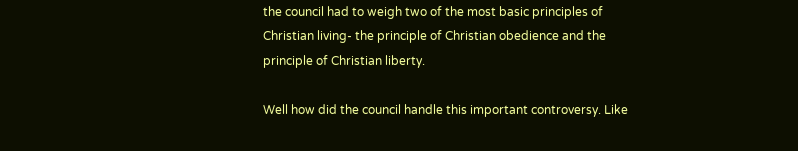the council had to weigh two of the most basic principles of Christian living- the principle of Christian obedience and the principle of Christian liberty.

Well how did the council handle this important controversy. Like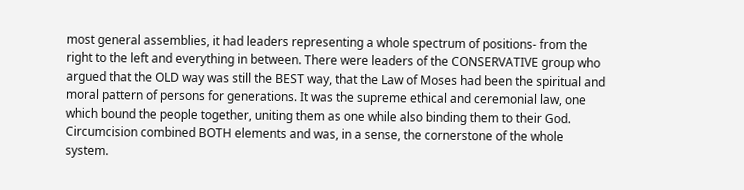most general assemblies, it had leaders representing a whole spectrum of positions- from the right to the left and everything in between. There were leaders of the CONSERVATIVE group who argued that the OLD way was still the BEST way, that the Law of Moses had been the spiritual and moral pattern of persons for generations. It was the supreme ethical and ceremonial law, one which bound the people together, uniting them as one while also binding them to their God. Circumcision combined BOTH elements and was, in a sense, the cornerstone of the whole system.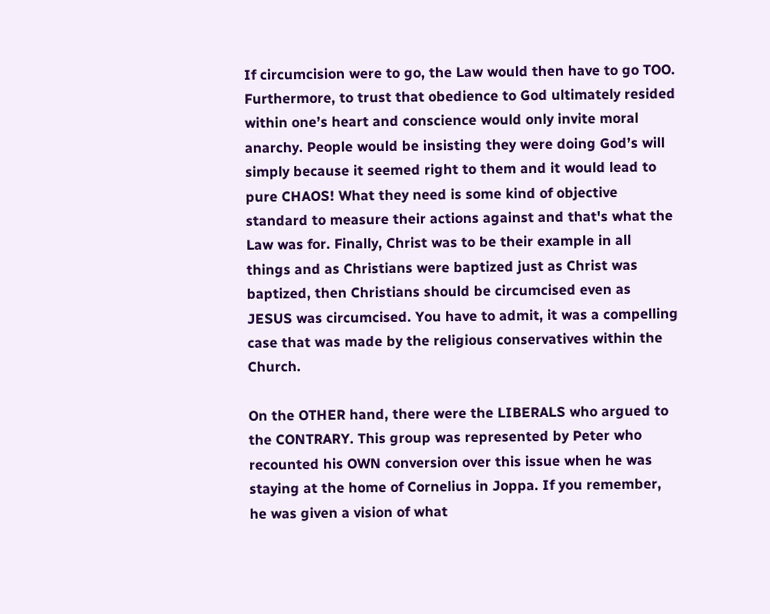If circumcision were to go, the Law would then have to go TOO. Furthermore, to trust that obedience to God ultimately resided within one’s heart and conscience would only invite moral anarchy. People would be insisting they were doing God’s will simply because it seemed right to them and it would lead to pure CHAOS! What they need is some kind of objective standard to measure their actions against and that's what the Law was for. Finally, Christ was to be their example in all things and as Christians were baptized just as Christ was baptized, then Christians should be circumcised even as JESUS was circumcised. You have to admit, it was a compelling case that was made by the religious conservatives within the Church.

On the OTHER hand, there were the LIBERALS who argued to the CONTRARY. This group was represented by Peter who recounted his OWN conversion over this issue when he was staying at the home of Cornelius in Joppa. If you remember, he was given a vision of what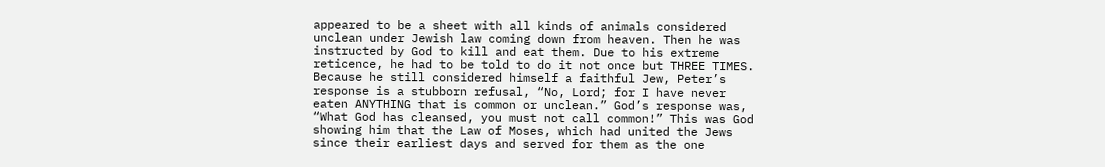appeared to be a sheet with all kinds of animals considered unclean under Jewish law coming down from heaven. Then he was instructed by God to kill and eat them. Due to his extreme reticence, he had to be told to do it not once but THREE TIMES. Because he still considered himself a faithful Jew, Peter’s response is a stubborn refusal, “No, Lord; for I have never eaten ANYTHING that is common or unclean.” God’s response was, “What God has cleansed, you must not call common!” This was God showing him that the Law of Moses, which had united the Jews since their earliest days and served for them as the one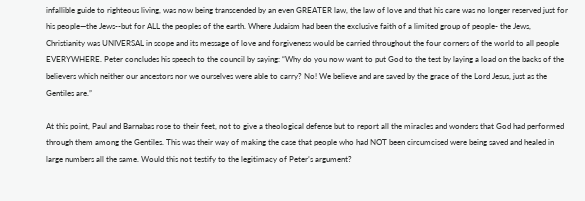infallible guide to righteous living, was now being transcended by an even GREATER law, the law of love and that his care was no longer reserved just for his people—the Jews--but for ALL the peoples of the earth. Where Judaism had been the exclusive faith of a limited group of people- the Jews, Christianity was UNIVERSAL in scope and its message of love and forgiveness would be carried throughout the four corners of the world to all people EVERYWHERE. Peter concludes his speech to the council by saying: “Why do you now want to put God to the test by laying a load on the backs of the believers which neither our ancestors nor we ourselves were able to carry? No! We believe and are saved by the grace of the Lord Jesus, just as the Gentiles are.”

At this point, Paul and Barnabas rose to their feet, not to give a theological defense but to report all the miracles and wonders that God had performed through them among the Gentiles. This was their way of making the case that people who had NOT been circumcised were being saved and healed in large numbers all the same. Would this not testify to the legitimacy of Peter’s argument?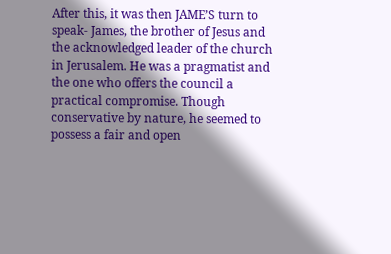After this, it was then JAME’S turn to speak- James, the brother of Jesus and the acknowledged leader of the church in Jerusalem. He was a pragmatist and the one who offers the council a practical compromise. Though conservative by nature, he seemed to possess a fair and open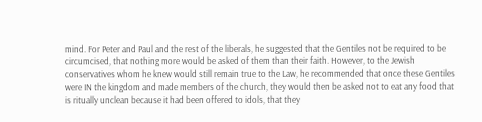mind. For Peter and Paul and the rest of the liberals, he suggested that the Gentiles not be required to be circumcised, that nothing more would be asked of them than their faith. However, to the Jewish conservatives whom he knew would still remain true to the Law, he recommended that once these Gentiles were IN the kingdom and made members of the church, they would then be asked not to eat any food that is ritually unclean because it had been offered to idols, that they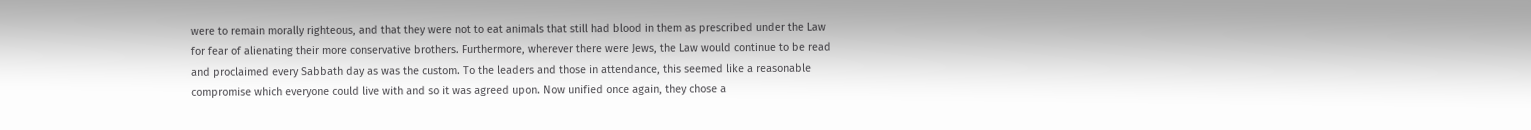were to remain morally righteous, and that they were not to eat animals that still had blood in them as prescribed under the Law for fear of alienating their more conservative brothers. Furthermore, wherever there were Jews, the Law would continue to be read and proclaimed every Sabbath day as was the custom. To the leaders and those in attendance, this seemed like a reasonable compromise which everyone could live with and so it was agreed upon. Now unified once again, they chose a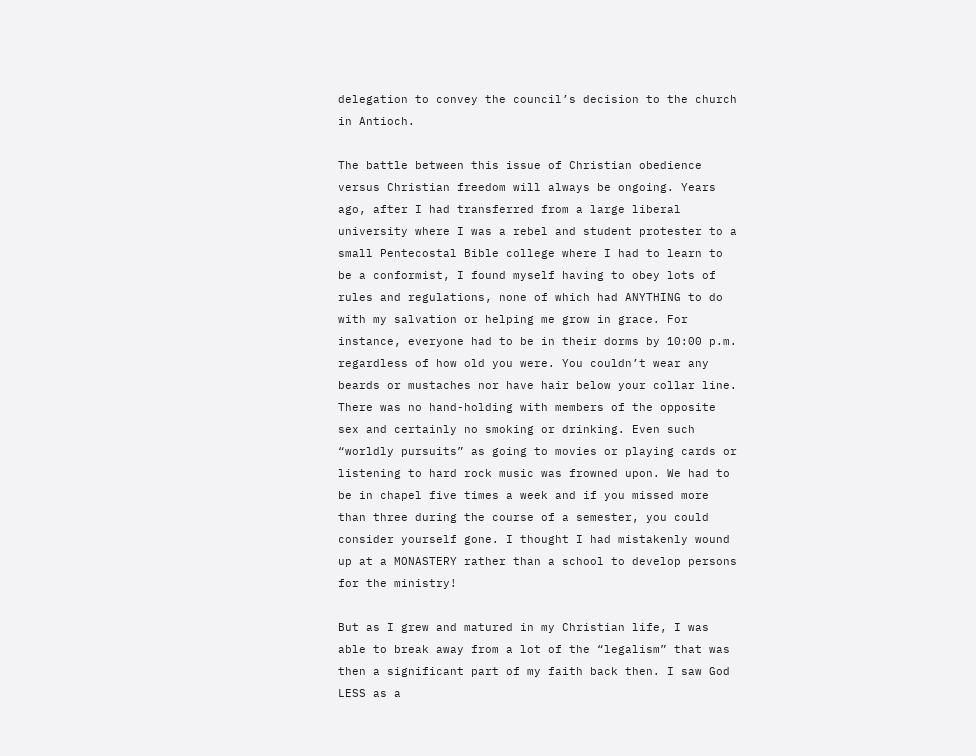delegation to convey the council’s decision to the church in Antioch.

The battle between this issue of Christian obedience versus Christian freedom will always be ongoing. Years ago, after I had transferred from a large liberal university where I was a rebel and student protester to a small Pentecostal Bible college where I had to learn to be a conformist, I found myself having to obey lots of rules and regulations, none of which had ANYTHING to do with my salvation or helping me grow in grace. For instance, everyone had to be in their dorms by 10:00 p.m. regardless of how old you were. You couldn’t wear any beards or mustaches nor have hair below your collar line. There was no hand-holding with members of the opposite sex and certainly no smoking or drinking. Even such “worldly pursuits” as going to movies or playing cards or listening to hard rock music was frowned upon. We had to be in chapel five times a week and if you missed more than three during the course of a semester, you could consider yourself gone. I thought I had mistakenly wound up at a MONASTERY rather than a school to develop persons for the ministry!

But as I grew and matured in my Christian life, I was able to break away from a lot of the “legalism” that was then a significant part of my faith back then. I saw God LESS as a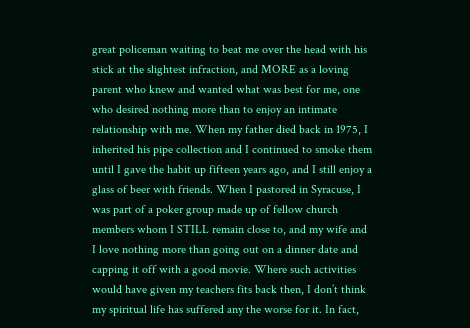great policeman waiting to beat me over the head with his stick at the slightest infraction, and MORE as a loving parent who knew and wanted what was best for me, one who desired nothing more than to enjoy an intimate relationship with me. When my father died back in 1975, I inherited his pipe collection and I continued to smoke them until I gave the habit up fifteen years ago, and I still enjoy a glass of beer with friends. When I pastored in Syracuse, I was part of a poker group made up of fellow church members whom I STILL remain close to, and my wife and I love nothing more than going out on a dinner date and capping it off with a good movie. Where such activities would have given my teachers fits back then, I don’t think my spiritual life has suffered any the worse for it. In fact,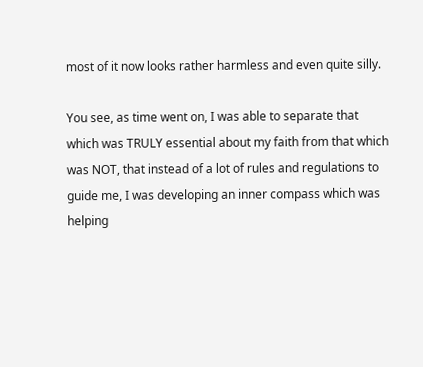most of it now looks rather harmless and even quite silly.

You see, as time went on, I was able to separate that which was TRULY essential about my faith from that which was NOT, that instead of a lot of rules and regulations to guide me, I was developing an inner compass which was helping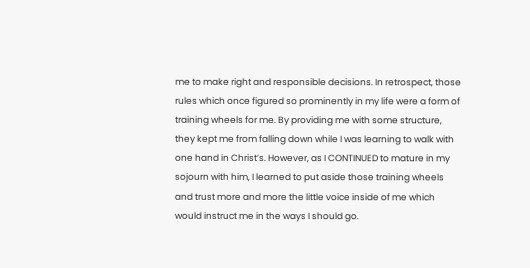me to make right and responsible decisions. In retrospect, those rules which once figured so prominently in my life were a form of training wheels for me. By providing me with some structure, they kept me from falling down while I was learning to walk with one hand in Christ’s. However, as I CONTINUED to mature in my sojourn with him, I learned to put aside those training wheels and trust more and more the little voice inside of me which would instruct me in the ways I should go.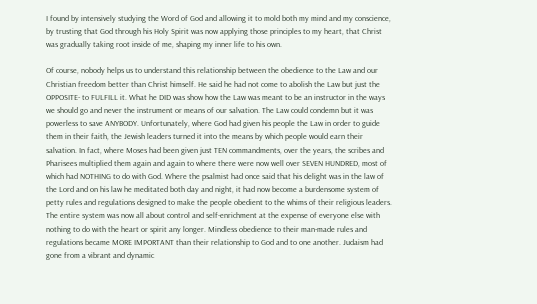I found by intensively studying the Word of God and allowing it to mold both my mind and my conscience, by trusting that God through his Holy Spirit was now applying those principles to my heart, that Christ was gradually taking root inside of me, shaping my inner life to his own.

Of course, nobody helps us to understand this relationship between the obedience to the Law and our Christian freedom better than Christ himself. He said he had not come to abolish the Law but just the OPPOSITE- to FULFILL it. What he DID was show how the Law was meant to be an instructor in the ways we should go and never the instrument or means of our salvation. The Law could condemn but it was powerless to save ANYBODY. Unfortunately, where God had given his people the Law in order to guide them in their faith, the Jewish leaders turned it into the means by which people would earn their salvation. In fact, where Moses had been given just TEN commandments, over the years, the scribes and Pharisees multiplied them again and again to where there were now well over SEVEN HUNDRED, most of which had NOTHING to do with God. Where the psalmist had once said that his delight was in the law of the Lord and on his law he meditated both day and night, it had now become a burdensome system of petty rules and regulations designed to make the people obedient to the whims of their religious leaders. The entire system was now all about control and self-enrichment at the expense of everyone else with nothing to do with the heart or spirit any longer. Mindless obedience to their man-made rules and regulations became MORE IMPORTANT than their relationship to God and to one another. Judaism had gone from a vibrant and dynamic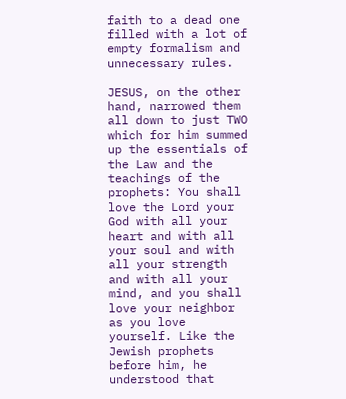faith to a dead one filled with a lot of empty formalism and unnecessary rules.

JESUS, on the other hand, narrowed them all down to just TWO which for him summed up the essentials of the Law and the teachings of the prophets: You shall love the Lord your God with all your heart and with all your soul and with all your strength and with all your mind, and you shall love your neighbor as you love yourself. Like the Jewish prophets before him, he understood that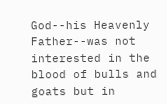God--his Heavenly Father--was not interested in the blood of bulls and goats but in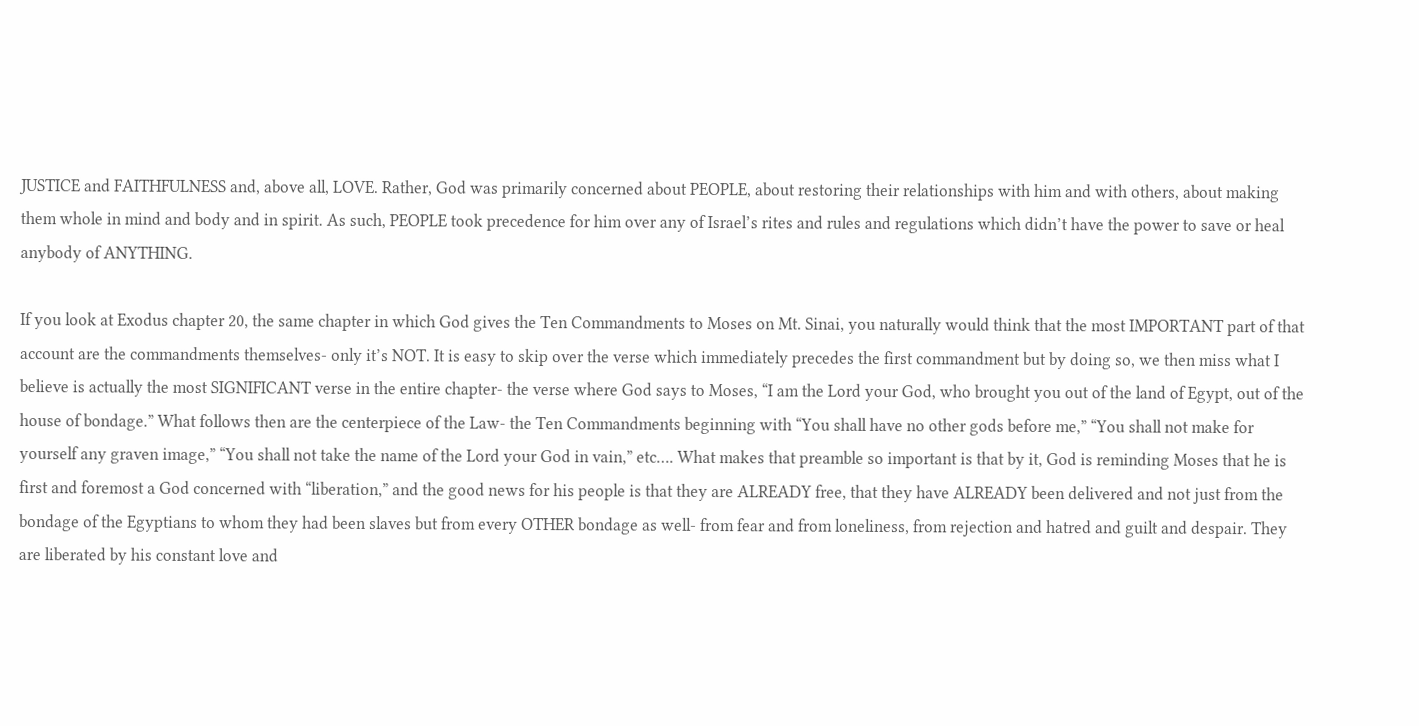JUSTICE and FAITHFULNESS and, above all, LOVE. Rather, God was primarily concerned about PEOPLE, about restoring their relationships with him and with others, about making them whole in mind and body and in spirit. As such, PEOPLE took precedence for him over any of Israel’s rites and rules and regulations which didn’t have the power to save or heal anybody of ANYTHING.

If you look at Exodus chapter 20, the same chapter in which God gives the Ten Commandments to Moses on Mt. Sinai, you naturally would think that the most IMPORTANT part of that account are the commandments themselves- only it’s NOT. It is easy to skip over the verse which immediately precedes the first commandment but by doing so, we then miss what I believe is actually the most SIGNIFICANT verse in the entire chapter- the verse where God says to Moses, “I am the Lord your God, who brought you out of the land of Egypt, out of the house of bondage.” What follows then are the centerpiece of the Law- the Ten Commandments beginning with “You shall have no other gods before me,” “You shall not make for yourself any graven image,” “You shall not take the name of the Lord your God in vain,” etc…. What makes that preamble so important is that by it, God is reminding Moses that he is first and foremost a God concerned with “liberation,” and the good news for his people is that they are ALREADY free, that they have ALREADY been delivered and not just from the bondage of the Egyptians to whom they had been slaves but from every OTHER bondage as well- from fear and from loneliness, from rejection and hatred and guilt and despair. They are liberated by his constant love and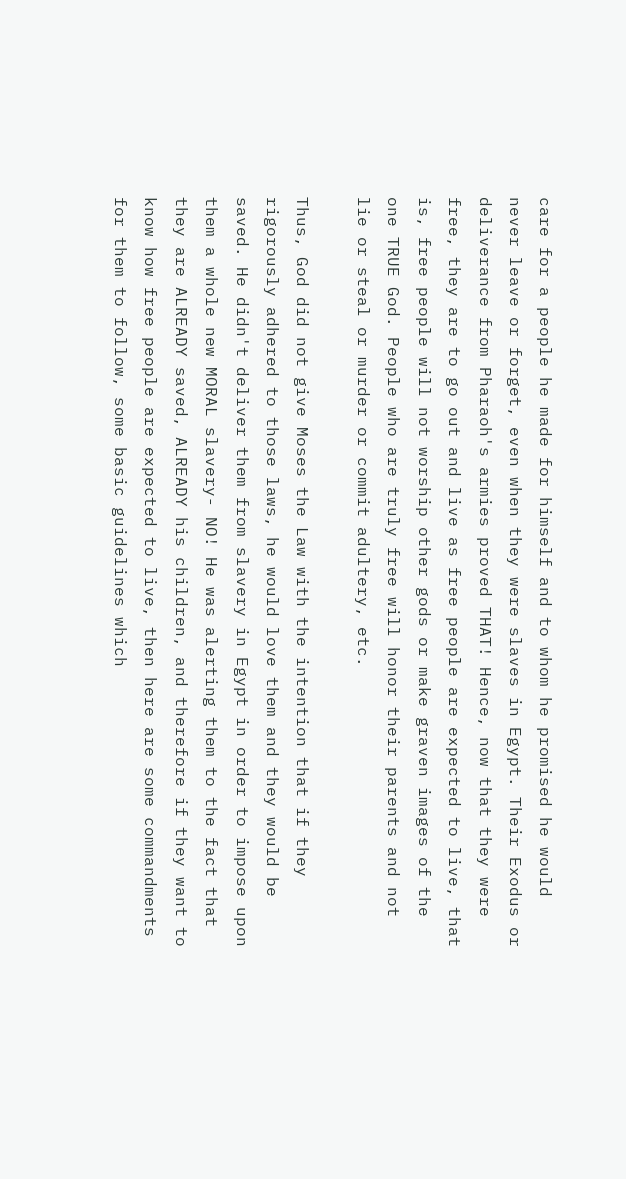care for a people he made for himself and to whom he promised he would never leave or forget, even when they were slaves in Egypt. Their Exodus or deliverance from Pharaoh's armies proved THAT! Hence, now that they were free, they are to go out and live as free people are expected to live, that is, free people will not worship other gods or make graven images of the one TRUE God. People who are truly free will honor their parents and not lie or steal or murder or commit adultery, etc.

Thus, God did not give Moses the Law with the intention that if they rigorously adhered to those laws, he would love them and they would be saved. He didn't deliver them from slavery in Egypt in order to impose upon them a whole new MORAL slavery- NO! He was alerting them to the fact that they are ALREADY saved, ALREADY his children, and therefore if they want to know how free people are expected to live, then here are some commandments for them to follow, some basic guidelines which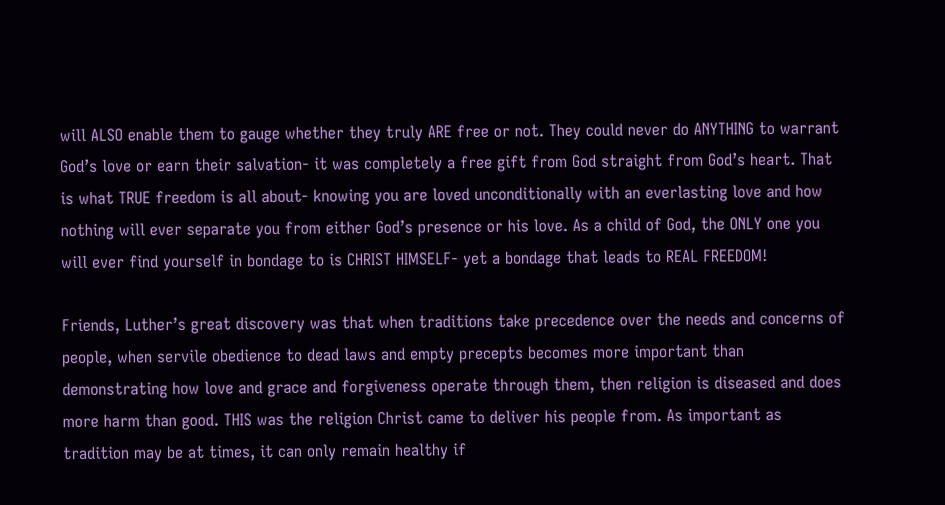will ALSO enable them to gauge whether they truly ARE free or not. They could never do ANYTHING to warrant God’s love or earn their salvation- it was completely a free gift from God straight from God’s heart. That is what TRUE freedom is all about- knowing you are loved unconditionally with an everlasting love and how nothing will ever separate you from either God’s presence or his love. As a child of God, the ONLY one you will ever find yourself in bondage to is CHRIST HIMSELF- yet a bondage that leads to REAL FREEDOM!

Friends, Luther’s great discovery was that when traditions take precedence over the needs and concerns of people, when servile obedience to dead laws and empty precepts becomes more important than demonstrating how love and grace and forgiveness operate through them, then religion is diseased and does more harm than good. THIS was the religion Christ came to deliver his people from. As important as tradition may be at times, it can only remain healthy if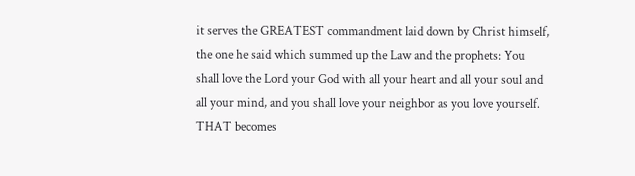it serves the GREATEST commandment laid down by Christ himself, the one he said which summed up the Law and the prophets: You shall love the Lord your God with all your heart and all your soul and all your mind, and you shall love your neighbor as you love yourself. THAT becomes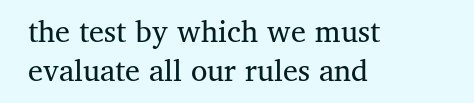the test by which we must evaluate all our rules and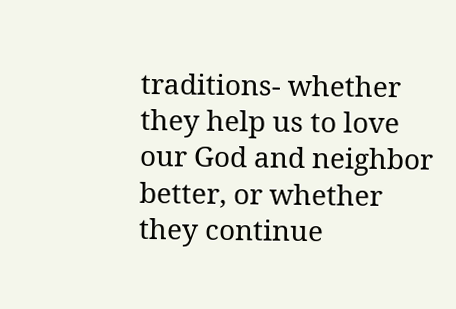traditions- whether they help us to love our God and neighbor better, or whether they continue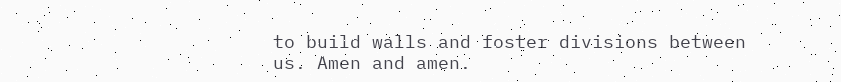to build walls and foster divisions between us. Amen and amen.